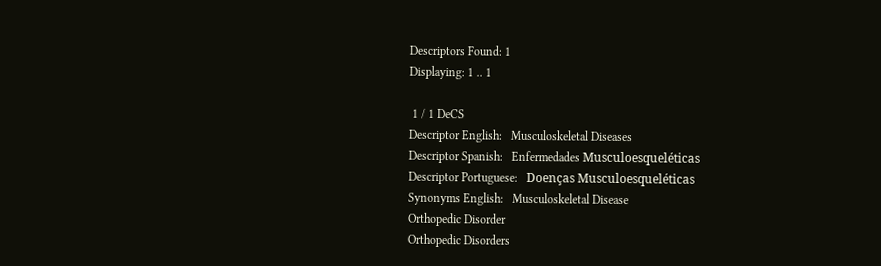Descriptors Found: 1
Displaying: 1 .. 1

 1 / 1 DeCS
Descriptor English:   Musculoskeletal Diseases
Descriptor Spanish:   Enfermedades Musculoesqueléticas
Descriptor Portuguese:   Doenças Musculoesqueléticas
Synonyms English:   Musculoskeletal Disease
Orthopedic Disorder
Orthopedic Disorders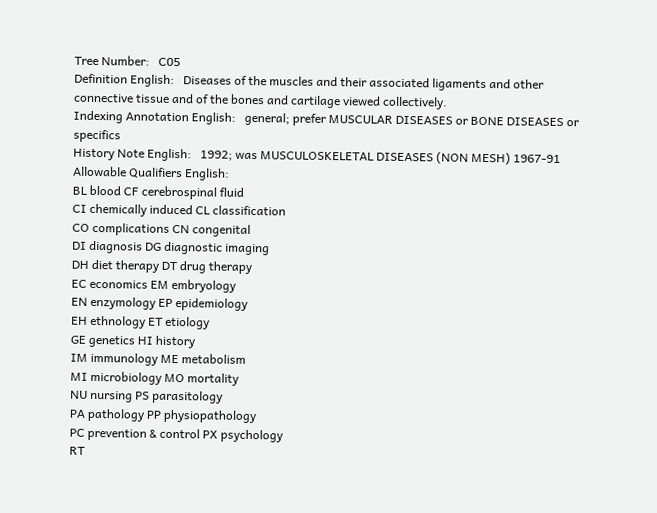Tree Number:   C05
Definition English:   Diseases of the muscles and their associated ligaments and other connective tissue and of the bones and cartilage viewed collectively.
Indexing Annotation English:   general; prefer MUSCULAR DISEASES or BONE DISEASES or specifics
History Note English:   1992; was MUSCULOSKELETAL DISEASES (NON MESH) 1967-91
Allowable Qualifiers English:
BL blood CF cerebrospinal fluid
CI chemically induced CL classification
CO complications CN congenital
DI diagnosis DG diagnostic imaging
DH diet therapy DT drug therapy
EC economics EM embryology
EN enzymology EP epidemiology
EH ethnology ET etiology
GE genetics HI history
IM immunology ME metabolism
MI microbiology MO mortality
NU nursing PS parasitology
PA pathology PP physiopathology
PC prevention & control PX psychology
RT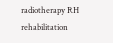radiotherapy RH rehabilitation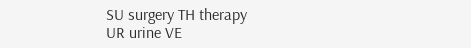SU surgery TH therapy
UR urine VE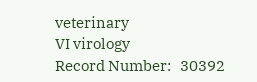veterinary
VI virology
Record Number:   30392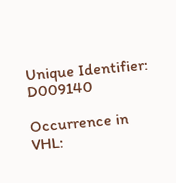Unique Identifier:   D009140

Occurrence in VHL: